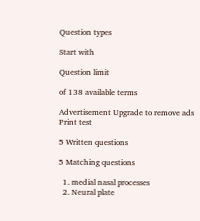Question types

Start with

Question limit

of 138 available terms

Advertisement Upgrade to remove ads
Print test

5 Written questions

5 Matching questions

  1. medial nasal processes
  2. Neural plate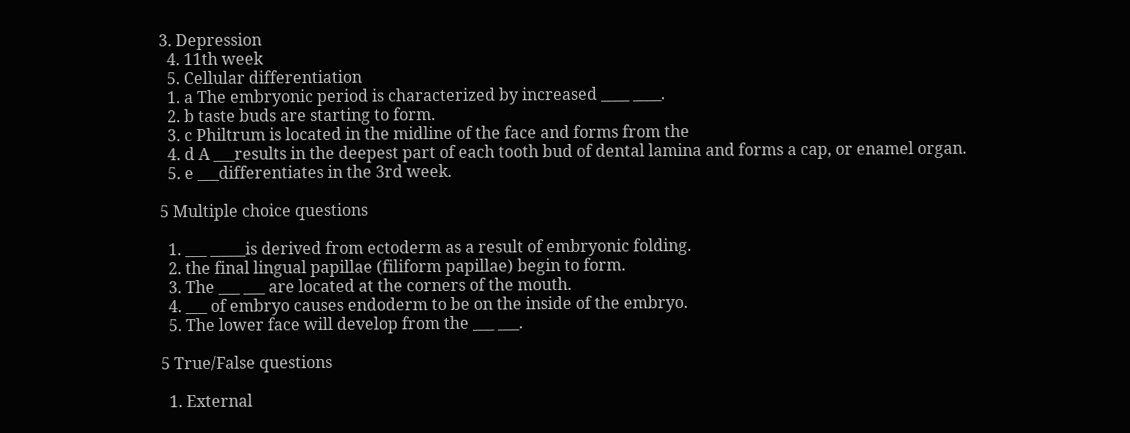3. Depression
  4. 11th week
  5. Cellular differentiation
  1. a The embryonic period is characterized by increased ____ ____.
  2. b taste buds are starting to form.
  3. c Philtrum is located in the midline of the face and forms from the
  4. d A ___results in the deepest part of each tooth bud of dental lamina and forms a cap, or enamel organ.
  5. e ___differentiates in the 3rd week.

5 Multiple choice questions

  1. ___ _____is derived from ectoderm as a result of embryonic folding.
  2. the final lingual papillae (filiform papillae) begin to form.
  3. The ___ ___ are located at the corners of the mouth.
  4. ___ of embryo causes endoderm to be on the inside of the embryo.
  5. The lower face will develop from the ___ ___.

5 True/False questions

  1. External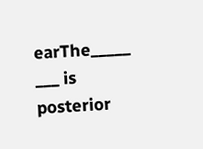earThe_____ ___ is posterior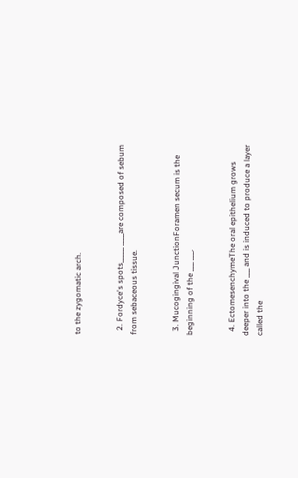to the zygomatic arch.


  2. Fordyce's spots_____ ____are composed of sebum from sebaceous tissue.


  3. Mucogingival JunctionForamen secum is the beginning of the ___ ___.


  4. EctomesenchymeThe oral epithelium grows deeper into the ___ and is induced to produce a layer called the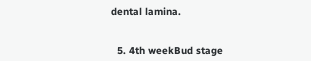dental lamina.


  5. 4th weekBud stage